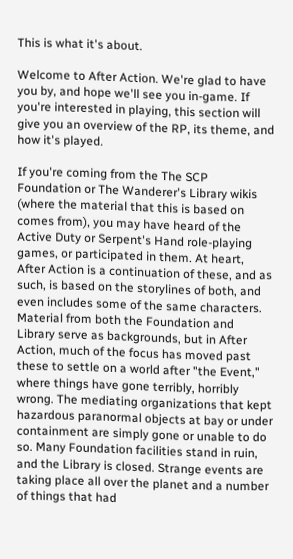This is what it's about.

Welcome to After Action. We're glad to have you by, and hope we'll see you in-game. If you're interested in playing, this section will give you an overview of the RP, its theme, and how it's played.

If you're coming from the The SCP Foundation or The Wanderer's Library wikis (where the material that this is based on comes from), you may have heard of the Active Duty or Serpent's Hand role-playing games, or participated in them. At heart, After Action is a continuation of these, and as such, is based on the storylines of both, and even includes some of the same characters. Material from both the Foundation and Library serve as backgrounds, but in After Action, much of the focus has moved past these to settle on a world after "the Event," where things have gone terribly, horribly wrong. The mediating organizations that kept hazardous paranormal objects at bay or under containment are simply gone or unable to do so. Many Foundation facilities stand in ruin, and the Library is closed. Strange events are taking place all over the planet and a number of things that had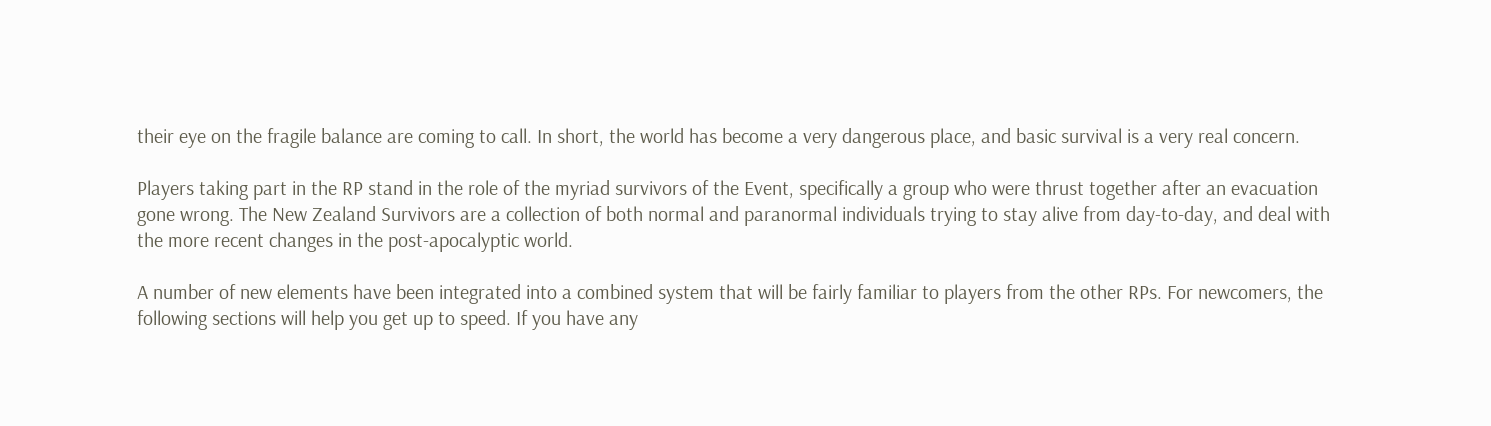their eye on the fragile balance are coming to call. In short, the world has become a very dangerous place, and basic survival is a very real concern.

Players taking part in the RP stand in the role of the myriad survivors of the Event, specifically a group who were thrust together after an evacuation gone wrong. The New Zealand Survivors are a collection of both normal and paranormal individuals trying to stay alive from day-to-day, and deal with the more recent changes in the post-apocalyptic world.

A number of new elements have been integrated into a combined system that will be fairly familiar to players from the other RPs. For newcomers, the following sections will help you get up to speed. If you have any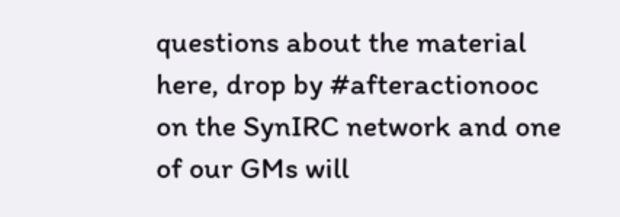questions about the material here, drop by #afteractionooc on the SynIRC network and one of our GMs will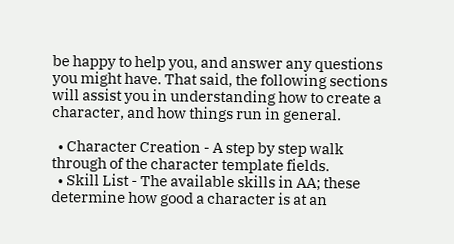be happy to help you, and answer any questions you might have. That said, the following sections will assist you in understanding how to create a character, and how things run in general.

  • Character Creation - A step by step walk through of the character template fields.
  • Skill List - The available skills in AA; these determine how good a character is at an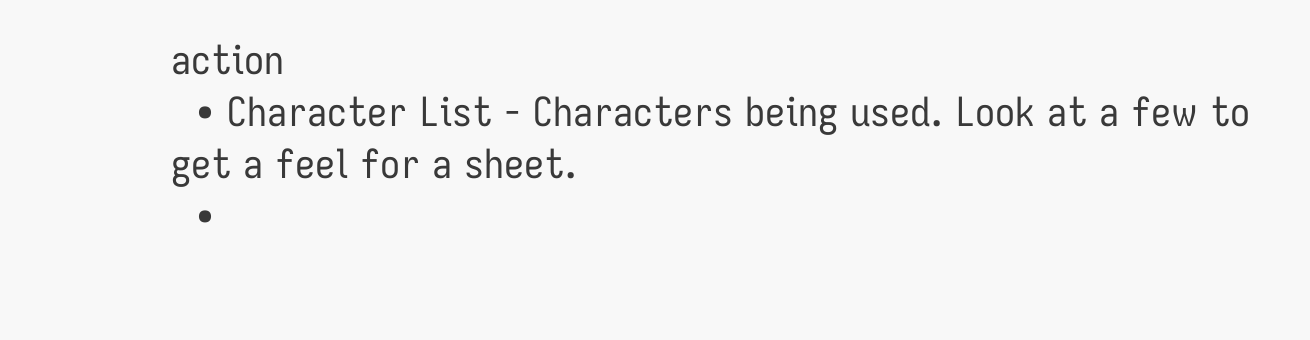action
  • Character List - Characters being used. Look at a few to get a feel for a sheet.
  •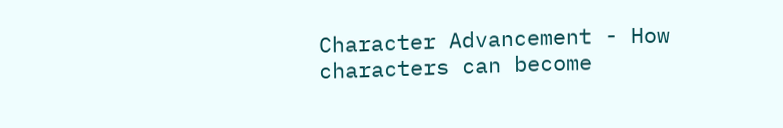Character Advancement - How characters can become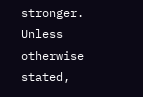stronger.
Unless otherwise stated,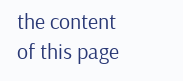the content of this page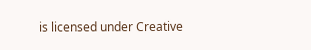is licensed under Creative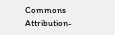Commons Attribution-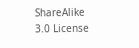ShareAlike 3.0 License